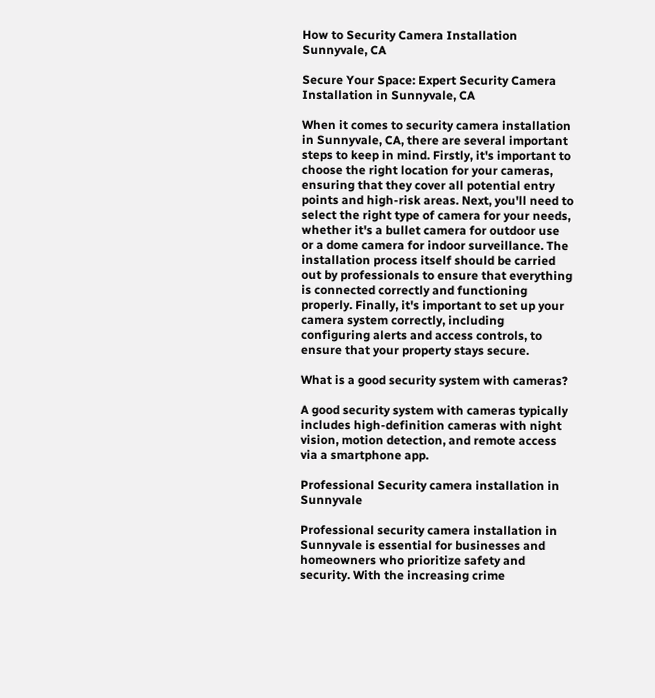How to Security Camera Installation Sunnyvale, CA

Secure Your Space: Expert Security Camera Installation in Sunnyvale, CA

When it comes to security camera installation in Sunnyvale, CA, there are several important steps to keep in mind. Firstly, it's important to choose the right location for your cameras, ensuring that they cover all potential entry points and high-risk areas. Next, you'll need to select the right type of camera for your needs, whether it's a bullet camera for outdoor use or a dome camera for indoor surveillance. The installation process itself should be carried out by professionals to ensure that everything is connected correctly and functioning properly. Finally, it's important to set up your camera system correctly, including configuring alerts and access controls, to ensure that your property stays secure.

What is a good security system with cameras?

A good security system with cameras typically includes high-definition cameras with night vision, motion detection, and remote access via a smartphone app.

Professional Security camera installation in Sunnyvale

Professional security camera installation in Sunnyvale is essential for businesses and homeowners who prioritize safety and security. With the increasing crime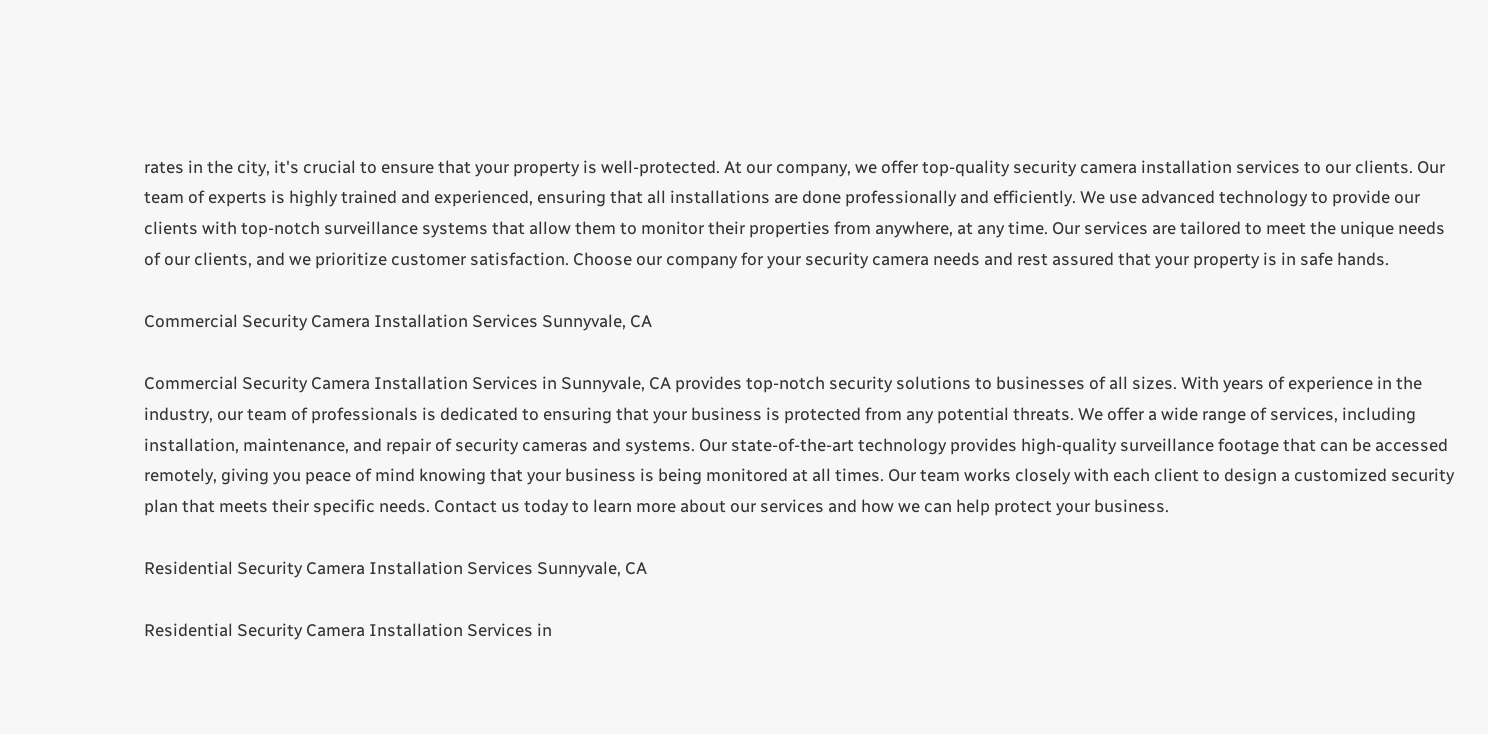rates in the city, it's crucial to ensure that your property is well-protected. At our company, we offer top-quality security camera installation services to our clients. Our team of experts is highly trained and experienced, ensuring that all installations are done professionally and efficiently. We use advanced technology to provide our clients with top-notch surveillance systems that allow them to monitor their properties from anywhere, at any time. Our services are tailored to meet the unique needs of our clients, and we prioritize customer satisfaction. Choose our company for your security camera needs and rest assured that your property is in safe hands.

Commercial Security Camera Installation Services Sunnyvale, CA

Commercial Security Camera Installation Services in Sunnyvale, CA provides top-notch security solutions to businesses of all sizes. With years of experience in the industry, our team of professionals is dedicated to ensuring that your business is protected from any potential threats. We offer a wide range of services, including installation, maintenance, and repair of security cameras and systems. Our state-of-the-art technology provides high-quality surveillance footage that can be accessed remotely, giving you peace of mind knowing that your business is being monitored at all times. Our team works closely with each client to design a customized security plan that meets their specific needs. Contact us today to learn more about our services and how we can help protect your business.

Residential Security Camera Installation Services Sunnyvale, CA

Residential Security Camera Installation Services in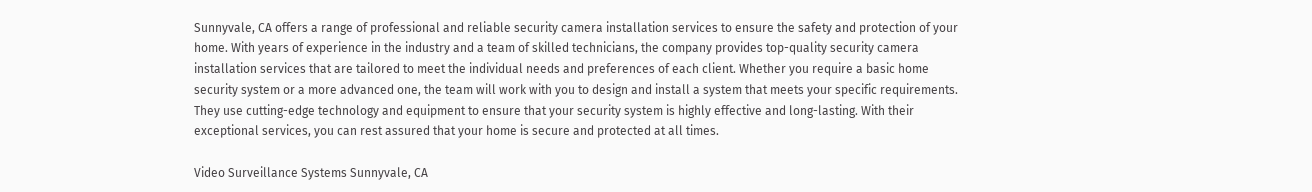Sunnyvale, CA offers a range of professional and reliable security camera installation services to ensure the safety and protection of your home. With years of experience in the industry and a team of skilled technicians, the company provides top-quality security camera installation services that are tailored to meet the individual needs and preferences of each client. Whether you require a basic home security system or a more advanced one, the team will work with you to design and install a system that meets your specific requirements. They use cutting-edge technology and equipment to ensure that your security system is highly effective and long-lasting. With their exceptional services, you can rest assured that your home is secure and protected at all times.

Video Surveillance Systems Sunnyvale, CA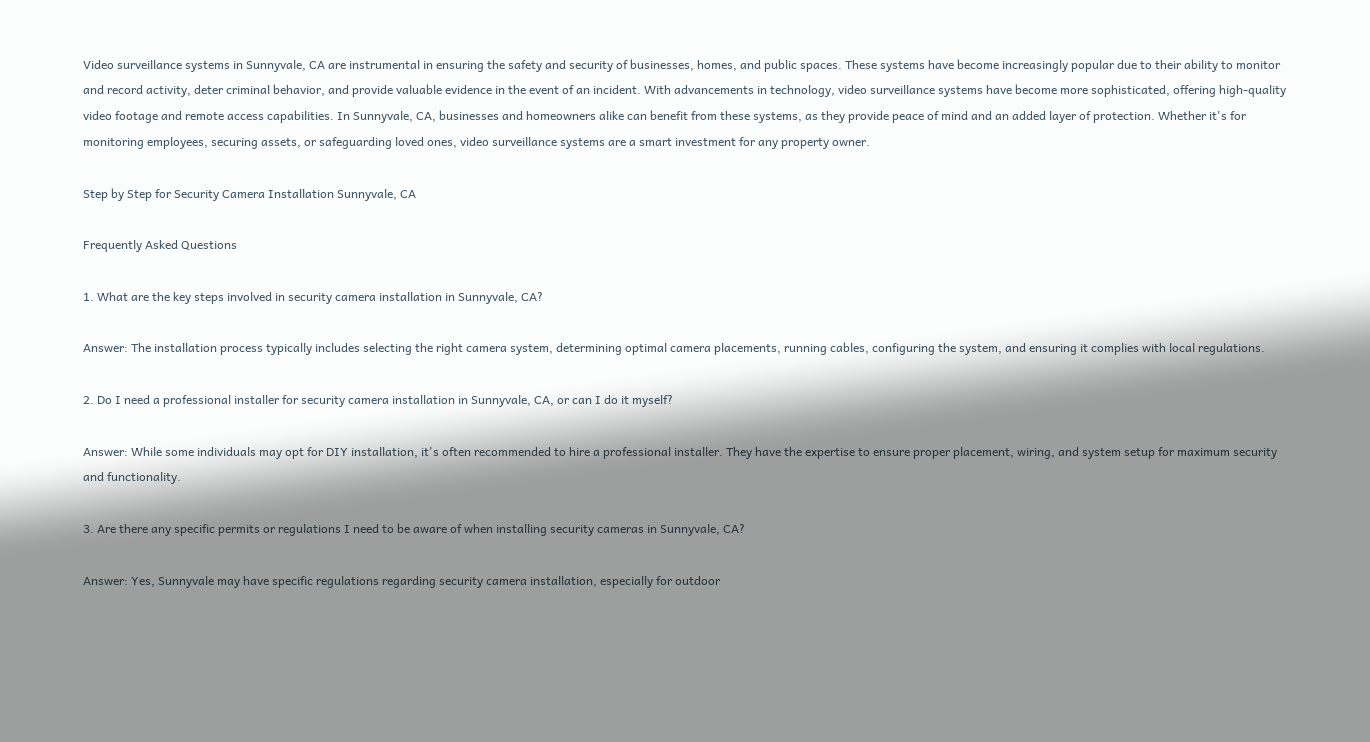Video surveillance systems in Sunnyvale, CA are instrumental in ensuring the safety and security of businesses, homes, and public spaces. These systems have become increasingly popular due to their ability to monitor and record activity, deter criminal behavior, and provide valuable evidence in the event of an incident. With advancements in technology, video surveillance systems have become more sophisticated, offering high-quality video footage and remote access capabilities. In Sunnyvale, CA, businesses and homeowners alike can benefit from these systems, as they provide peace of mind and an added layer of protection. Whether it's for monitoring employees, securing assets, or safeguarding loved ones, video surveillance systems are a smart investment for any property owner.

Step by Step for Security Camera Installation Sunnyvale, CA

Frequently Asked Questions

1. What are the key steps involved in security camera installation in Sunnyvale, CA?

Answer: The installation process typically includes selecting the right camera system, determining optimal camera placements, running cables, configuring the system, and ensuring it complies with local regulations.

2. Do I need a professional installer for security camera installation in Sunnyvale, CA, or can I do it myself?

Answer: While some individuals may opt for DIY installation, it's often recommended to hire a professional installer. They have the expertise to ensure proper placement, wiring, and system setup for maximum security and functionality.

3. Are there any specific permits or regulations I need to be aware of when installing security cameras in Sunnyvale, CA?

Answer: Yes, Sunnyvale may have specific regulations regarding security camera installation, especially for outdoor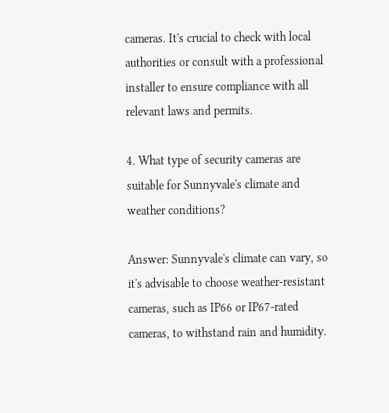cameras. It's crucial to check with local authorities or consult with a professional installer to ensure compliance with all relevant laws and permits.

4. What type of security cameras are suitable for Sunnyvale's climate and weather conditions?

Answer: Sunnyvale's climate can vary, so it's advisable to choose weather-resistant cameras, such as IP66 or IP67-rated cameras, to withstand rain and humidity.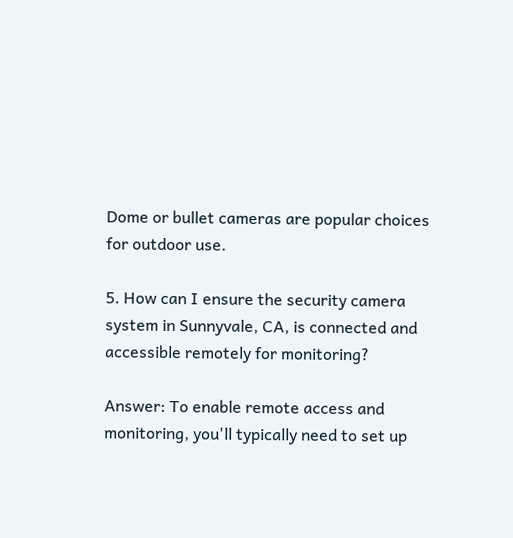Dome or bullet cameras are popular choices for outdoor use.

5. How can I ensure the security camera system in Sunnyvale, CA, is connected and accessible remotely for monitoring?

Answer: To enable remote access and monitoring, you'll typically need to set up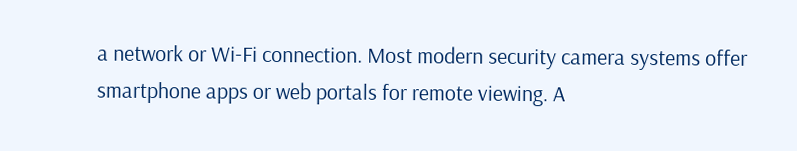a network or Wi-Fi connection. Most modern security camera systems offer smartphone apps or web portals for remote viewing. A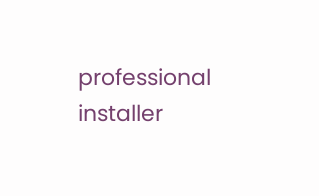professional installer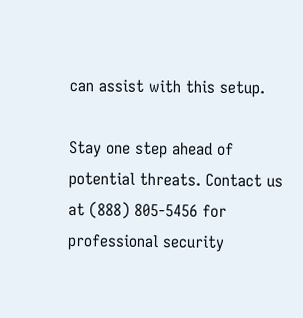can assist with this setup.

Stay one step ahead of potential threats. Contact us at (888) 805-5456 for professional security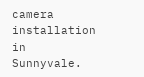camera installation in Sunnyvale.